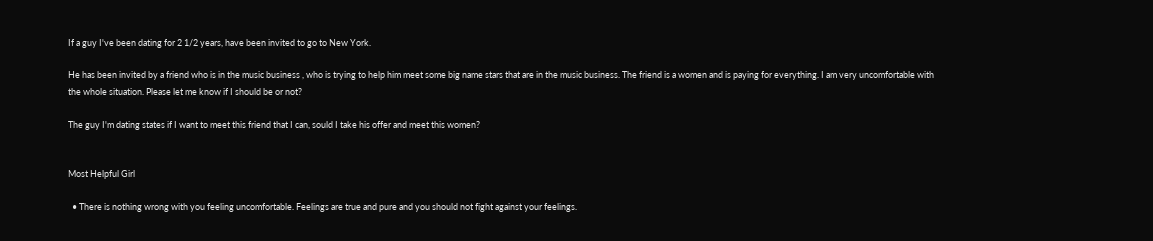If a guy I've been dating for 2 1/2 years, have been invited to go to New York.

He has been invited by a friend who is in the music business , who is trying to help him meet some big name stars that are in the music business. The friend is a women and is paying for everything. I am very uncomfortable with the whole situation. Please let me know if I should be or not?

The guy I'm dating states if I want to meet this friend that I can, sould I take his offer and meet this women?


Most Helpful Girl

  • There is nothing wrong with you feeling uncomfortable. Feelings are true and pure and you should not fight against your feelings.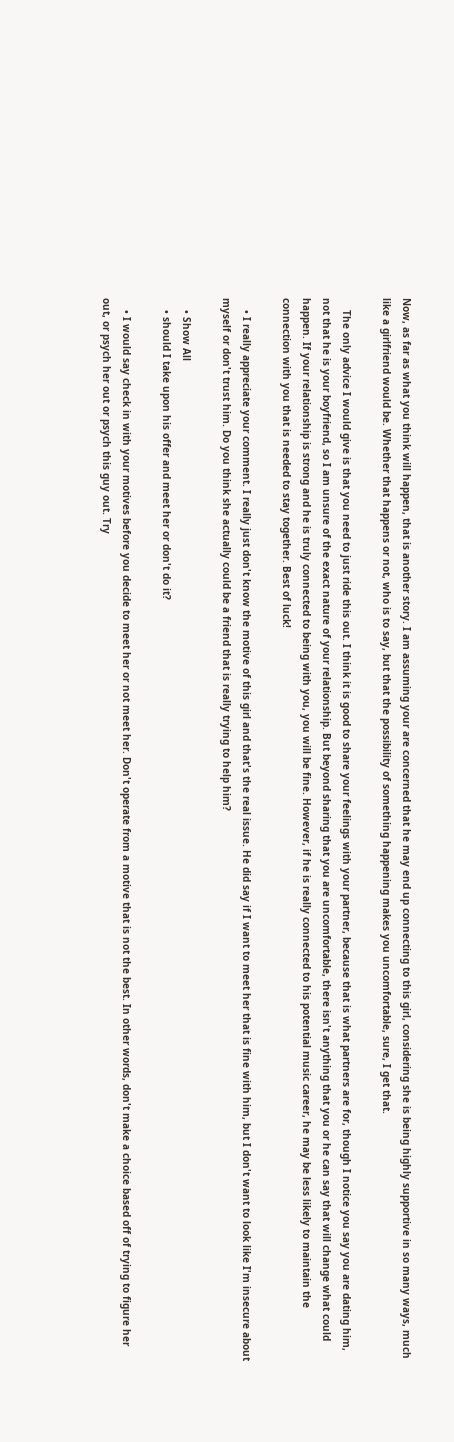Now, as far as what you think will happen, that is another story. I am assuming your are concerned that he may end up connecting to this girl, considering she is being highly supportive in so many ways, much like a girlfriend would be. Whether that happens or not, who is to say, but that the possibility of something happening makes you uncomfortable, sure, I get that.

    The only advice I would give is that you need to just ride this out. I think it is good to share your feelings with your partner, because that is what partners are for, though I notice you say you are dating him, not that he is your boyfriend, so I am unsure of the exact nature of your relationship. But beyond sharing that you are uncomfortable, there isn't anything that you or he can say that will change what could happen. If your relationship is strong and he is truly connected to being with you, you will be fine. However, if he is really connected to his potential music career, he may be less likely to maintain the connection with you that is needed to stay together. Best of luck!

    • I really appreciate your comment. I really just don't know the motive of this girl and that's the real issue. He did say if I want to meet her that is fine with him, but I don't want to look like I'm insecure about myself or don't trust him. Do you think she actually could be a friend that is really trying to help him?

    • Show All
    • should I take upon his offer and meet her or don't do it?

    • I would say check in with your motives before you decide to meet her or not meet her. Don't operate from a motive that is not the best. In other words, don't make a choice based off of trying to figure her out, or psych her out or psych this guy out. Try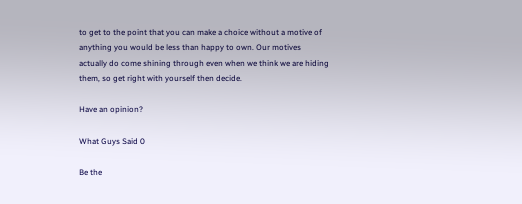to get to the point that you can make a choice without a motive of anything you would be less than happy to own. Our motives actually do come shining through even when we think we are hiding them, so get right with yourself then decide.

Have an opinion?

What Guys Said 0

Be the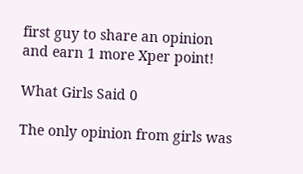first guy to share an opinion
and earn 1 more Xper point!

What Girls Said 0

The only opinion from girls was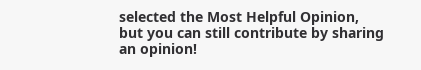selected the Most Helpful Opinion, but you can still contribute by sharing an opinion!